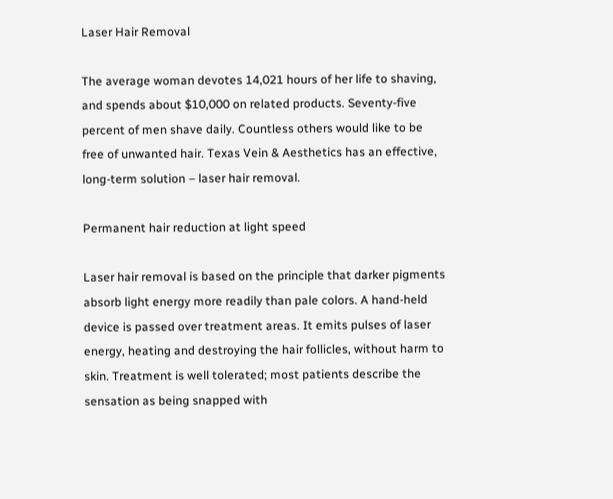Laser Hair Removal

The average woman devotes 14,021 hours of her life to shaving, and spends about $10,000 on related products. Seventy-five percent of men shave daily. Countless others would like to be free of unwanted hair. Texas Vein & Aesthetics has an effective, long-term solution – laser hair removal.

Permanent hair reduction at light speed

Laser hair removal is based on the principle that darker pigments absorb light energy more readily than pale colors. A hand-held device is passed over treatment areas. It emits pulses of laser energy, heating and destroying the hair follicles, without harm to skin. Treatment is well tolerated; most patients describe the sensation as being snapped with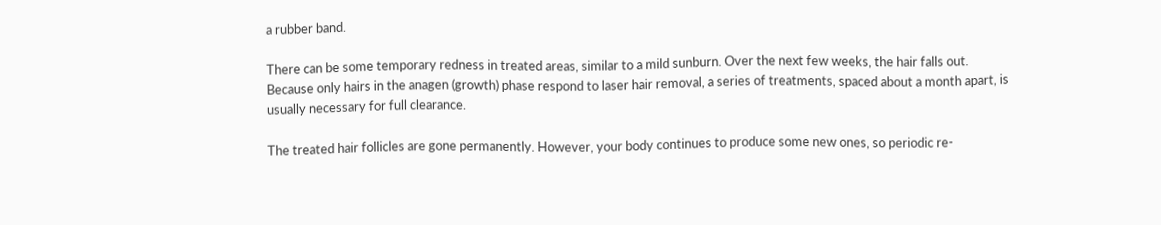a rubber band.

There can be some temporary redness in treated areas, similar to a mild sunburn. Over the next few weeks, the hair falls out. Because only hairs in the anagen (growth) phase respond to laser hair removal, a series of treatments, spaced about a month apart, is usually necessary for full clearance.

The treated hair follicles are gone permanently. However, your body continues to produce some new ones, so periodic re-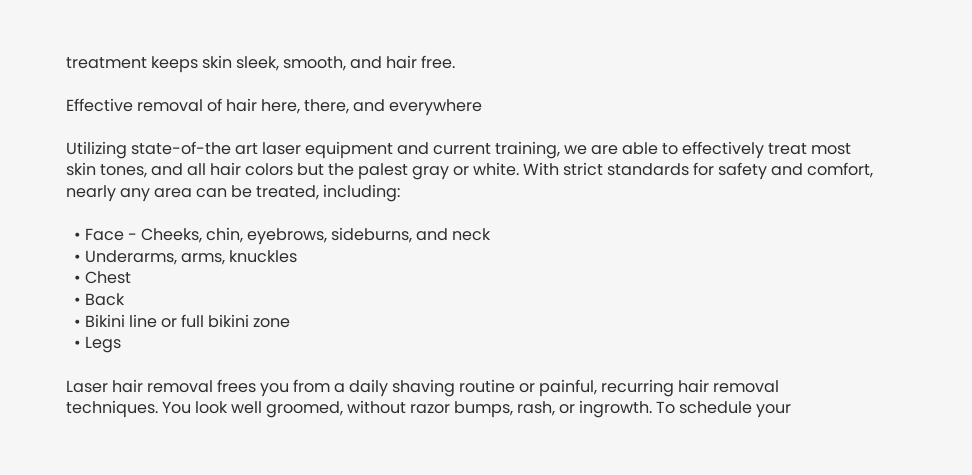treatment keeps skin sleek, smooth, and hair free.

Effective removal of hair here, there, and everywhere

Utilizing state-of-the art laser equipment and current training, we are able to effectively treat most skin tones, and all hair colors but the palest gray or white. With strict standards for safety and comfort, nearly any area can be treated, including:

  • Face - Cheeks, chin, eyebrows, sideburns, and neck
  • Underarms, arms, knuckles
  • Chest
  • Back
  • Bikini line or full bikini zone
  • Legs

Laser hair removal frees you from a daily shaving routine or painful, recurring hair removal techniques. You look well groomed, without razor bumps, rash, or ingrowth. To schedule your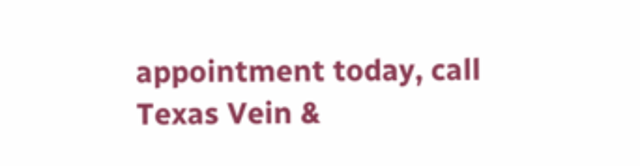appointment today, call Texas Vein &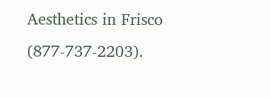Aesthetics in Frisco (877-737-2203).